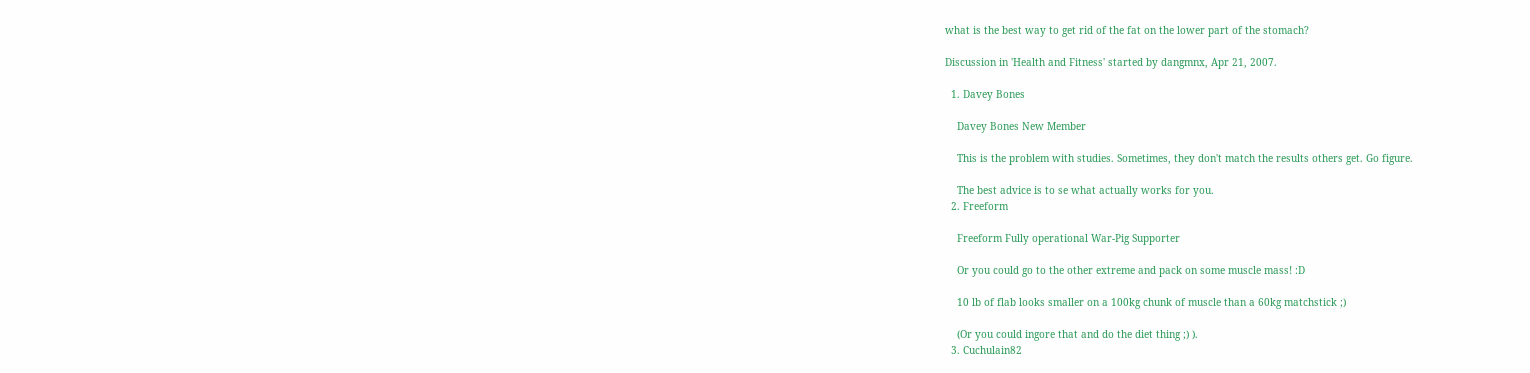what is the best way to get rid of the fat on the lower part of the stomach?

Discussion in 'Health and Fitness' started by dangmnx, Apr 21, 2007.

  1. Davey Bones

    Davey Bones New Member

    This is the problem with studies. Sometimes, they don't match the results others get. Go figure.

    The best advice is to se what actually works for you.
  2. Freeform

    Freeform Fully operational War-Pig Supporter

    Or you could go to the other extreme and pack on some muscle mass! :D

    10 lb of flab looks smaller on a 100kg chunk of muscle than a 60kg matchstick ;)

    (Or you could ingore that and do the diet thing ;) ).
  3. Cuchulain82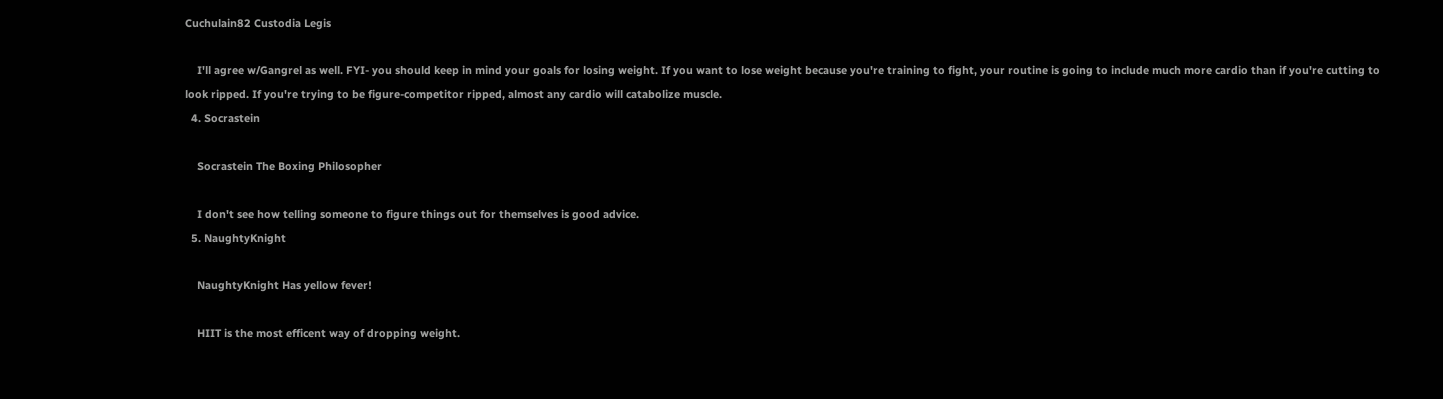Cuchulain82 Custodia Legis

    I'll agree w/Gangrel as well. FYI- you should keep in mind your goals for losing weight. If you want to lose weight because you're training to fight, your routine is going to include much more cardio than if you're cutting to look ripped. If you're trying to be figure-competitor ripped, almost any cardio will catabolize muscle.
  4. Socrastein

    Socrastein The Boxing Philosopher

    I don't see how telling someone to figure things out for themselves is good advice.
  5. NaughtyKnight

    NaughtyKnight Has yellow fever!

    HIIT is the most efficent way of dropping weight.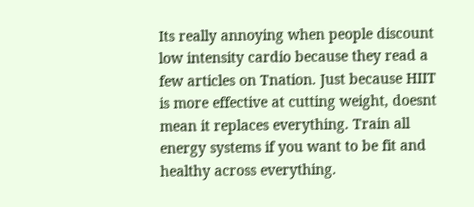Its really annoying when people discount low intensity cardio because they read a few articles on Tnation. Just because HIIT is more effective at cutting weight, doesnt mean it replaces everything. Train all energy systems if you want to be fit and healthy across everything.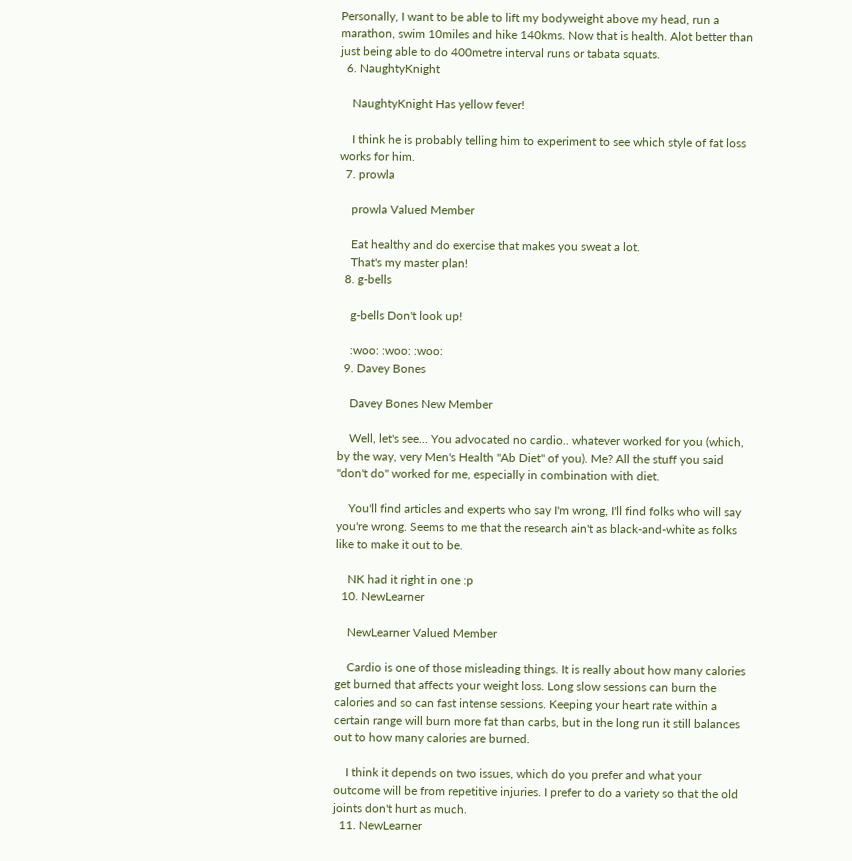Personally, I want to be able to lift my bodyweight above my head, run a marathon, swim 10miles and hike 140kms. Now that is health. Alot better than just being able to do 400metre interval runs or tabata squats.
  6. NaughtyKnight

    NaughtyKnight Has yellow fever!

    I think he is probably telling him to experiment to see which style of fat loss works for him.
  7. prowla

    prowla Valued Member

    Eat healthy and do exercise that makes you sweat a lot.
    That's my master plan!
  8. g-bells

    g-bells Don't look up!

    :woo: :woo: :woo:
  9. Davey Bones

    Davey Bones New Member

    Well, let's see... You advocated no cardio.. whatever worked for you (which, by the way, very Men's Health "Ab Diet" of you). Me? All the stuff you said "don't do" worked for me, especially in combination with diet.

    You'll find articles and experts who say I'm wrong, I'll find folks who will say you're wrong. Seems to me that the research ain't as black-and-white as folks like to make it out to be.

    NK had it right in one :p
  10. NewLearner

    NewLearner Valued Member

    Cardio is one of those misleading things. It is really about how many calories get burned that affects your weight loss. Long slow sessions can burn the calories and so can fast intense sessions. Keeping your heart rate within a certain range will burn more fat than carbs, but in the long run it still balances out to how many calories are burned.

    I think it depends on two issues, which do you prefer and what your outcome will be from repetitive injuries. I prefer to do a variety so that the old joints don't hurt as much.
  11. NewLearner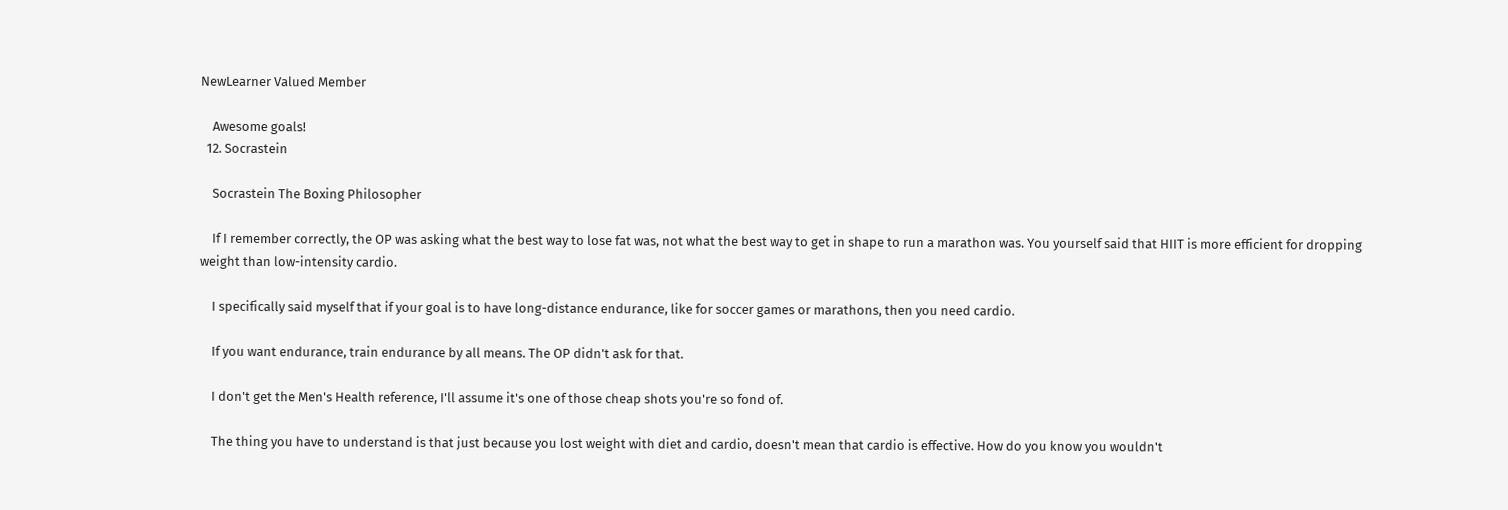NewLearner Valued Member

    Awesome goals!
  12. Socrastein

    Socrastein The Boxing Philosopher

    If I remember correctly, the OP was asking what the best way to lose fat was, not what the best way to get in shape to run a marathon was. You yourself said that HIIT is more efficient for dropping weight than low-intensity cardio.

    I specifically said myself that if your goal is to have long-distance endurance, like for soccer games or marathons, then you need cardio.

    If you want endurance, train endurance by all means. The OP didn't ask for that.

    I don't get the Men's Health reference, I'll assume it's one of those cheap shots you're so fond of.

    The thing you have to understand is that just because you lost weight with diet and cardio, doesn't mean that cardio is effective. How do you know you wouldn't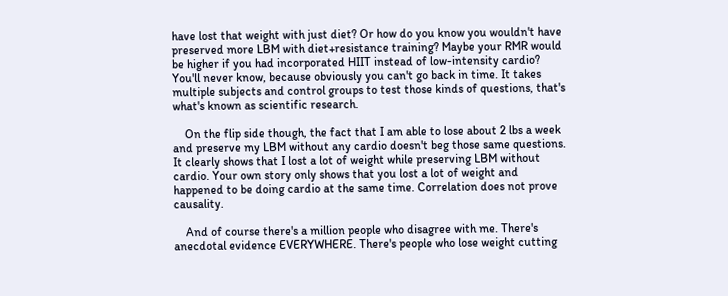have lost that weight with just diet? Or how do you know you wouldn't have preserved more LBM with diet+resistance training? Maybe your RMR would be higher if you had incorporated HIIT instead of low-intensity cardio? You'll never know, because obviously you can't go back in time. It takes multiple subjects and control groups to test those kinds of questions, that's what's known as scientific research.

    On the flip side though, the fact that I am able to lose about 2 lbs a week and preserve my LBM without any cardio doesn't beg those same questions. It clearly shows that I lost a lot of weight while preserving LBM without cardio. Your own story only shows that you lost a lot of weight and happened to be doing cardio at the same time. Correlation does not prove causality.

    And of course there's a million people who disagree with me. There's anecdotal evidence EVERYWHERE. There's people who lose weight cutting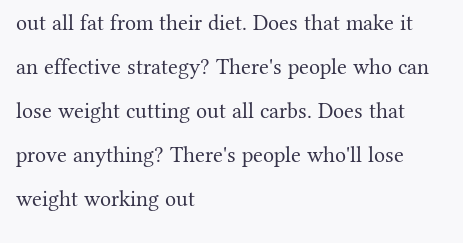out all fat from their diet. Does that make it an effective strategy? There's people who can lose weight cutting out all carbs. Does that prove anything? There's people who'll lose weight working out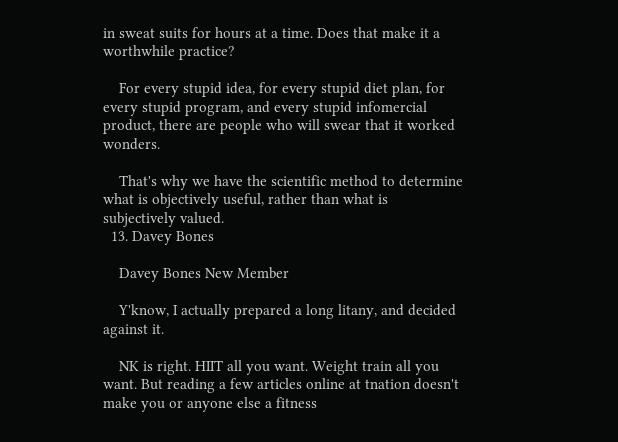in sweat suits for hours at a time. Does that make it a worthwhile practice?

    For every stupid idea, for every stupid diet plan, for every stupid program, and every stupid infomercial product, there are people who will swear that it worked wonders.

    That's why we have the scientific method to determine what is objectively useful, rather than what is subjectively valued.
  13. Davey Bones

    Davey Bones New Member

    Y'know, I actually prepared a long litany, and decided against it.

    NK is right. HIIT all you want. Weight train all you want. But reading a few articles online at tnation doesn't make you or anyone else a fitness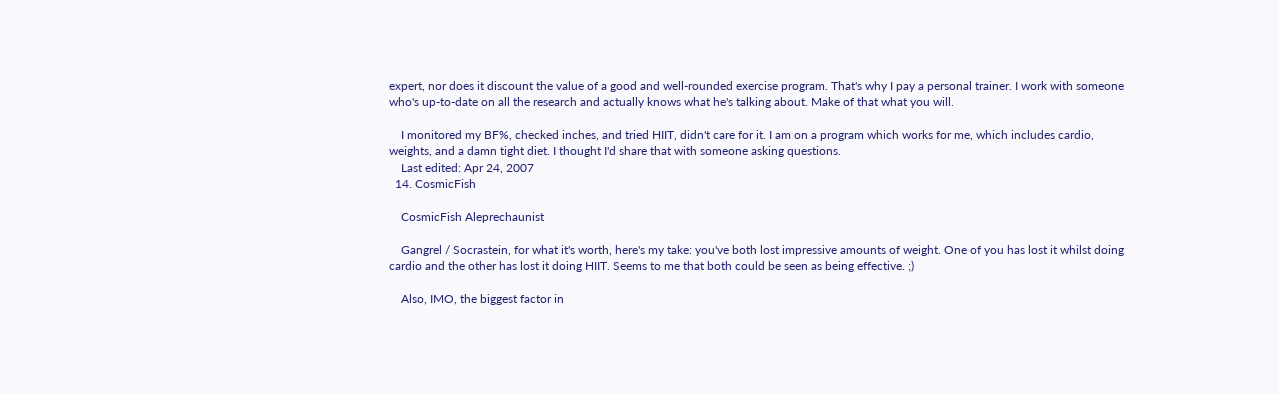expert, nor does it discount the value of a good and well-rounded exercise program. That's why I pay a personal trainer. I work with someone who's up-to-date on all the research and actually knows what he's talking about. Make of that what you will.

    I monitored my BF%, checked inches, and tried HIIT, didn't care for it. I am on a program which works for me, which includes cardio, weights, and a damn tight diet. I thought I'd share that with someone asking questions.
    Last edited: Apr 24, 2007
  14. CosmicFish

    CosmicFish Aleprechaunist

    Gangrel / Socrastein, for what it's worth, here's my take: you've both lost impressive amounts of weight. One of you has lost it whilst doing cardio and the other has lost it doing HIIT. Seems to me that both could be seen as being effective. ;)

    Also, IMO, the biggest factor in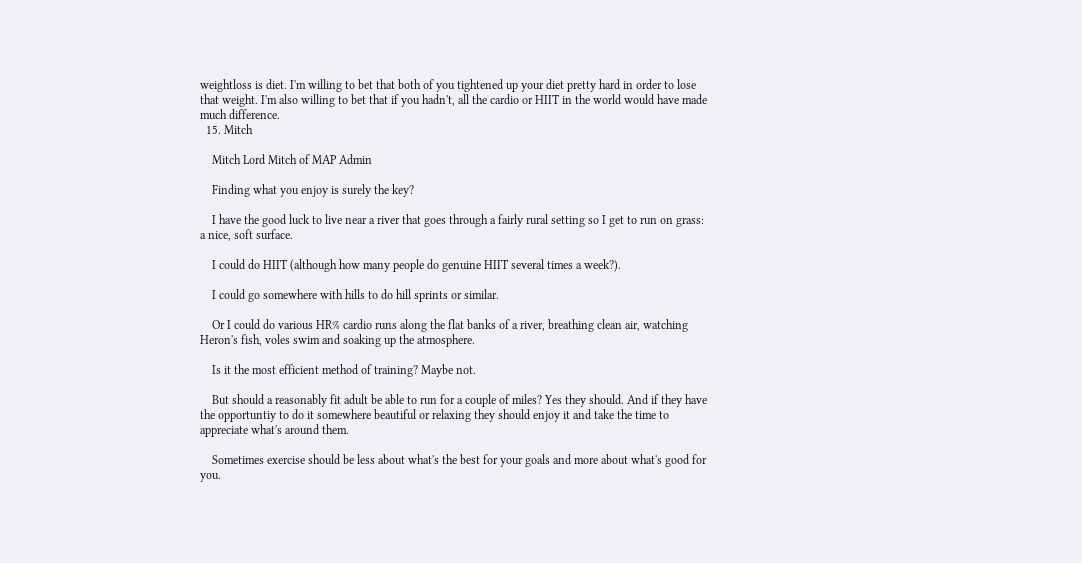weightloss is diet. I'm willing to bet that both of you tightened up your diet pretty hard in order to lose that weight. I'm also willing to bet that if you hadn't, all the cardio or HIIT in the world would have made much difference.
  15. Mitch

    Mitch Lord Mitch of MAP Admin

    Finding what you enjoy is surely the key?

    I have the good luck to live near a river that goes through a fairly rural setting so I get to run on grass: a nice, soft surface.

    I could do HIIT (although how many people do genuine HIIT several times a week?).

    I could go somewhere with hills to do hill sprints or similar.

    Or I could do various HR% cardio runs along the flat banks of a river, breathing clean air, watching Heron's fish, voles swim and soaking up the atmosphere.

    Is it the most efficient method of training? Maybe not.

    But should a reasonably fit adult be able to run for a couple of miles? Yes they should. And if they have the opportuntiy to do it somewhere beautiful or relaxing they should enjoy it and take the time to appreciate what's around them.

    Sometimes exercise should be less about what's the best for your goals and more about what's good for you.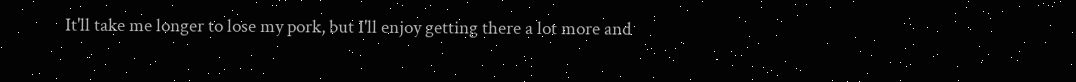It'll take me longer to lose my pork, but I'll enjoy getting there a lot more and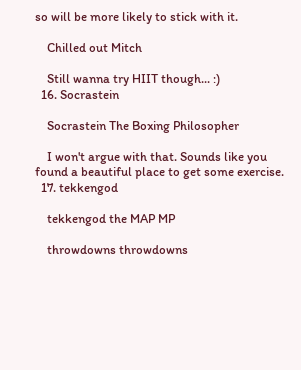so will be more likely to stick with it.

    Chilled out Mitch

    Still wanna try HIIT though... :)
  16. Socrastein

    Socrastein The Boxing Philosopher

    I won't argue with that. Sounds like you found a beautiful place to get some exercise.
  17. tekkengod

    tekkengod the MAP MP

    throwdowns throwdowns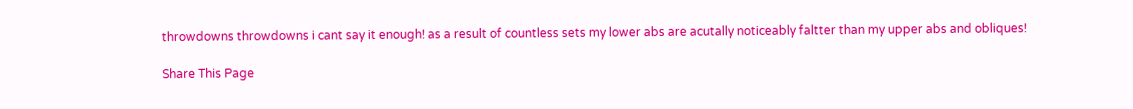throwdowns throwdowns i cant say it enough! as a result of countless sets my lower abs are acutally noticeably faltter than my upper abs and obliques!

Share This Page